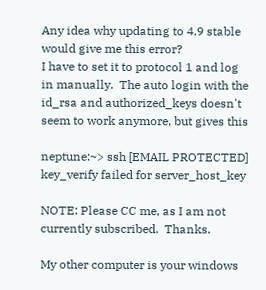Any idea why updating to 4.9 stable would give me this error?
I have to set it to protocol 1 and log in manually.  The auto login with the
id_rsa and authorized_keys doesn't seem to work anymore, but gives this

neptune:~> ssh [EMAIL PROTECTED]
key_verify failed for server_host_key

NOTE: Please CC me, as I am not currently subscribed.  Thanks.

My other computer is your windows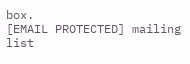box.
[EMAIL PROTECTED] mailing list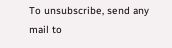To unsubscribe, send any mail to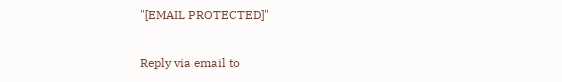"[EMAIL PROTECTED]"

Reply via email to